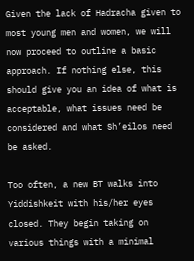Given the lack of Hadracha given to most young men and women, we will now proceed to outline a basic approach. If nothing else, this should give you an idea of what is acceptable, what issues need be considered and what Sh’eilos need be asked.

Too often, a new BT walks into Yiddishkeit with his/her eyes closed. They begin taking on various things with a minimal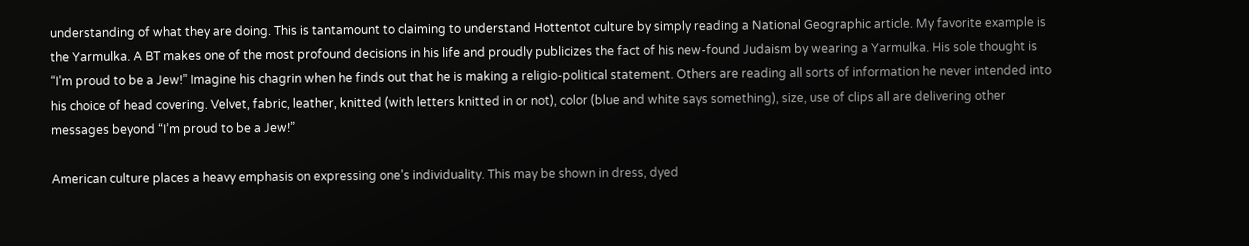understanding of what they are doing. This is tantamount to claiming to understand Hottentot culture by simply reading a National Geographic article. My favorite example is the Yarmulka. A BT makes one of the most profound decisions in his life and proudly publicizes the fact of his new-found Judaism by wearing a Yarmulka. His sole thought is “I’m proud to be a Jew!” Imagine his chagrin when he finds out that he is making a religio-political statement. Others are reading all sorts of information he never intended into his choice of head covering. Velvet, fabric, leather, knitted (with letters knitted in or not), color (blue and white says something), size, use of clips all are delivering other messages beyond “I’m proud to be a Jew!”

American culture places a heavy emphasis on expressing one’s individuality. This may be shown in dress, dyed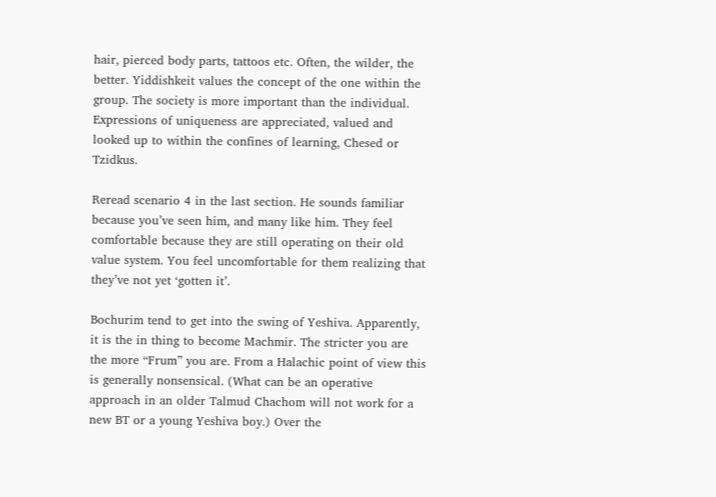hair, pierced body parts, tattoos etc. Often, the wilder, the better. Yiddishkeit values the concept of the one within the group. The society is more important than the individual. Expressions of uniqueness are appreciated, valued and looked up to within the confines of learning, Chesed or Tzidkus.

Reread scenario 4 in the last section. He sounds familiar because you’ve seen him, and many like him. They feel comfortable because they are still operating on their old value system. You feel uncomfortable for them realizing that they’ve not yet ‘gotten it’.

Bochurim tend to get into the swing of Yeshiva. Apparently, it is the in thing to become Machmir. The stricter you are the more “Frum” you are. From a Halachic point of view this is generally nonsensical. (What can be an operative approach in an older Talmud Chachom will not work for a new BT or a young Yeshiva boy.) Over the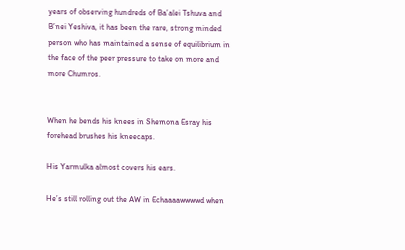years of observing hundreds of Ba’alei Tshuva and B’nei Yeshiva, it has been the rare, strong minded person who has maintained a sense of equilibrium in the face of the peer pressure to take on more and more Chumros.


When he bends his knees in Shemona Esray his forehead brushes his kneecaps.

His Yarmulka almost covers his ears.

He’s still rolling out the AW in Echaaaawwwwd when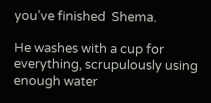you’ve finished  Shema.

He washes with a cup for everything, scrupulously using enough water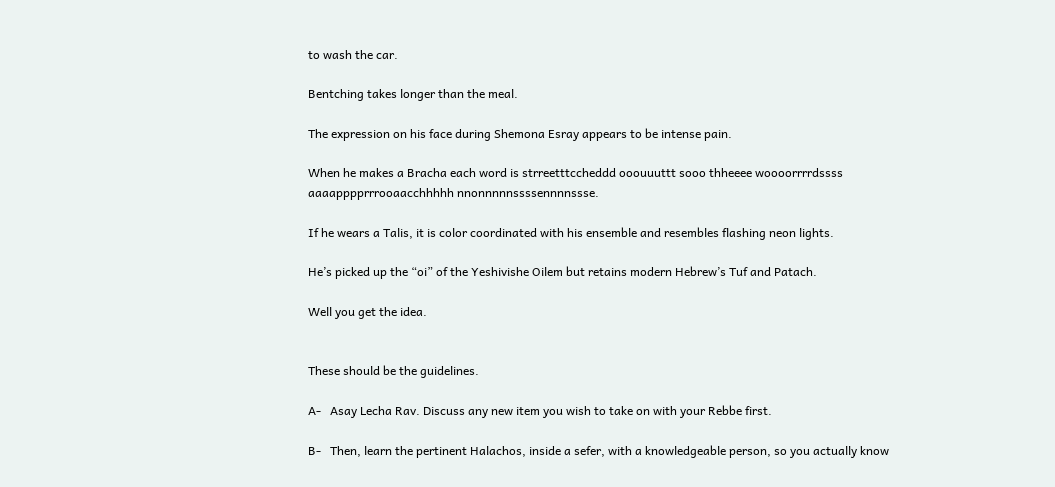to wash the car.

Bentching takes longer than the meal.

The expression on his face during Shemona Esray appears to be intense pain.

When he makes a Bracha each word is strreetttccheddd ooouuuttt sooo thheeee woooorrrrdssss aaaapppprrrooaacchhhhh nnonnnnnssssennnnssse.

If he wears a Talis, it is color coordinated with his ensemble and resembles flashing neon lights.

He’s picked up the “oi” of the Yeshivishe Oilem but retains modern Hebrew’s Tuf and Patach.

Well you get the idea.


These should be the guidelines.

A-   Asay Lecha Rav. Discuss any new item you wish to take on with your Rebbe first.

B-   Then, learn the pertinent Halachos, inside a sefer, with a knowledgeable person, so you actually know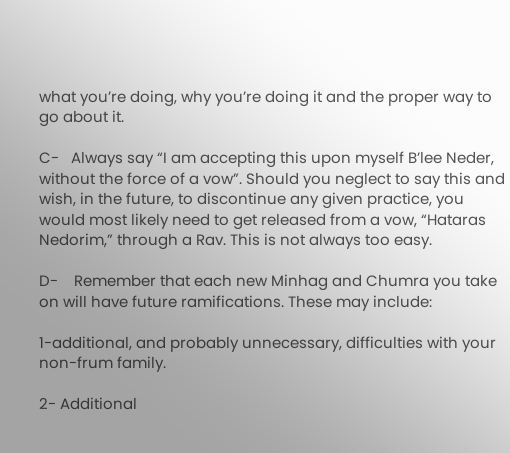what you’re doing, why you’re doing it and the proper way to go about it.

C-   Always say “I am accepting this upon myself B’lee Neder, without the force of a vow”. Should you neglect to say this and wish, in the future, to discontinue any given practice, you would most likely need to get released from a vow, “Hataras Nedorim,” through a Rav. This is not always too easy.

D-    Remember that each new Minhag and Chumra you take on will have future ramifications. These may include:

1-additional, and probably unnecessary, difficulties with your non-frum family.

2- Additional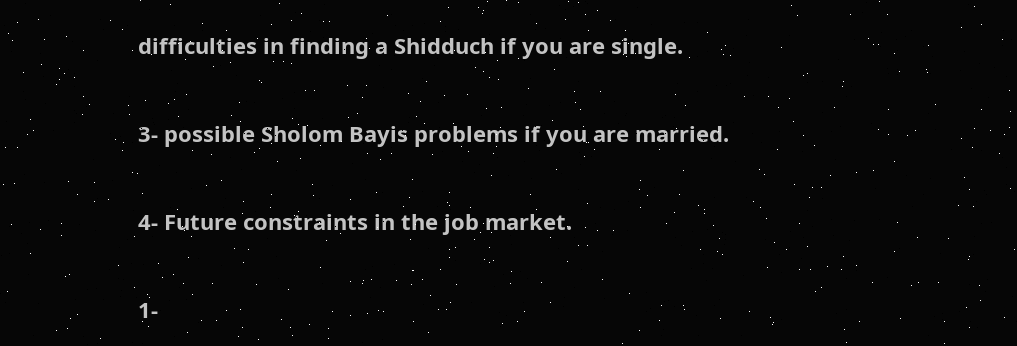difficulties in finding a Shidduch if you are single.

3- possible Sholom Bayis problems if you are married.

4- Future constraints in the job market.

1-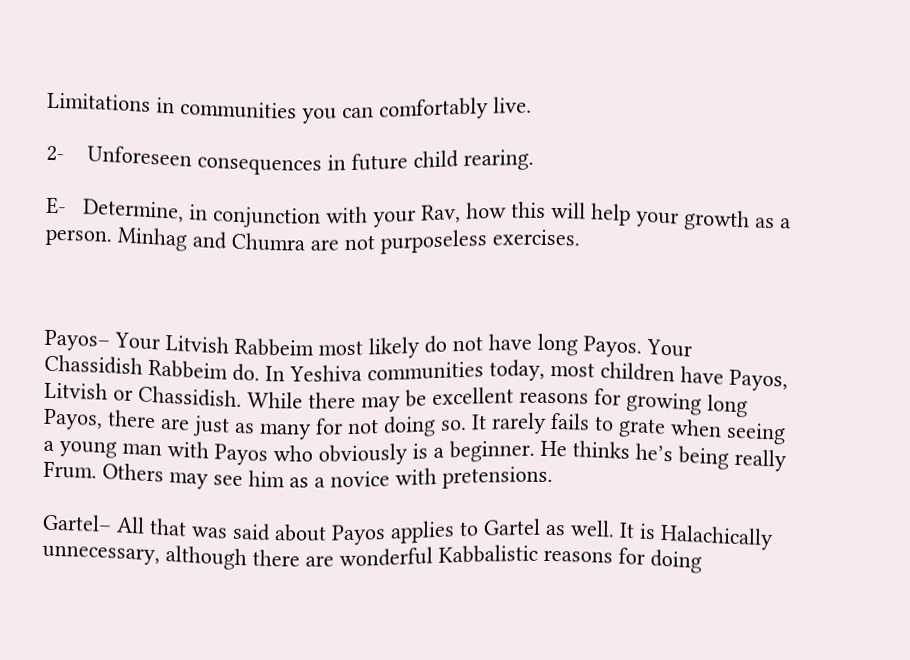Limitations in communities you can comfortably live.

2-    Unforeseen consequences in future child rearing.

E-   Determine, in conjunction with your Rav, how this will help your growth as a person. Minhag and Chumra are not purposeless exercises.



Payos– Your Litvish Rabbeim most likely do not have long Payos. Your Chassidish Rabbeim do. In Yeshiva communities today, most children have Payos, Litvish or Chassidish. While there may be excellent reasons for growing long Payos, there are just as many for not doing so. It rarely fails to grate when seeing a young man with Payos who obviously is a beginner. He thinks he’s being really Frum. Others may see him as a novice with pretensions.

Gartel– All that was said about Payos applies to Gartel as well. It is Halachically unnecessary, although there are wonderful Kabbalistic reasons for doing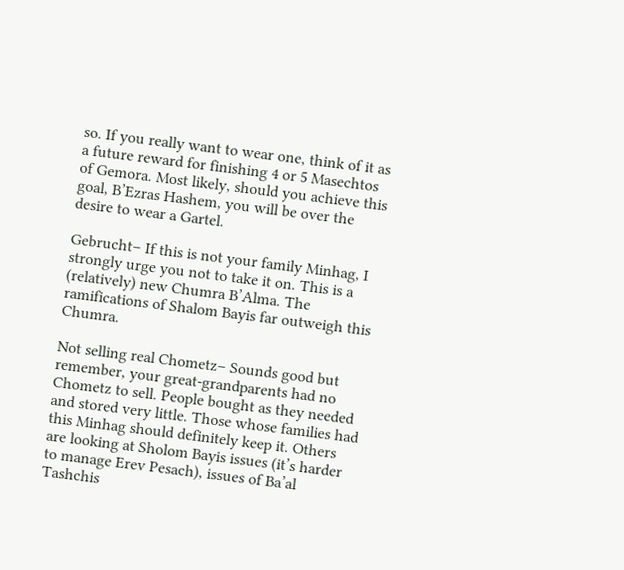so. If you really want to wear one, think of it as a future reward for finishing 4 or 5 Masechtos of Gemora. Most likely, should you achieve this goal, B’Ezras Hashem, you will be over the desire to wear a Gartel.

Gebrucht– If this is not your family Minhag, I strongly urge you not to take it on. This is a (relatively) new Chumra B’Alma. The ramifications of Shalom Bayis far outweigh this Chumra.

Not selling real Chometz– Sounds good but remember, your great-grandparents had no Chometz to sell. People bought as they needed and stored very little. Those whose families had this Minhag should definitely keep it. Others are looking at Sholom Bayis issues (it’s harder to manage Erev Pesach), issues of Ba’al Tashchis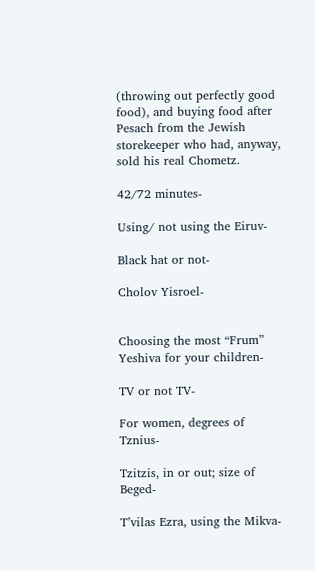(throwing out perfectly good food), and buying food after Pesach from the Jewish storekeeper who had, anyway, sold his real Chometz.

42/72 minutes-

Using/ not using the Eiruv-

Black hat or not-

Cholov Yisroel-


Choosing the most “Frum” Yeshiva for your children-

TV or not TV-

For women, degrees of Tznius-

Tzitzis, in or out; size of Beged-

T’vilas Ezra, using the Mikva-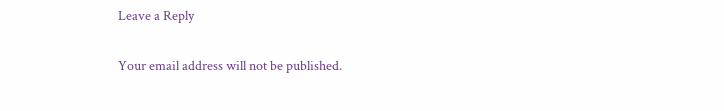Leave a Reply

Your email address will not be published.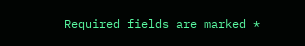Required fields are marked *